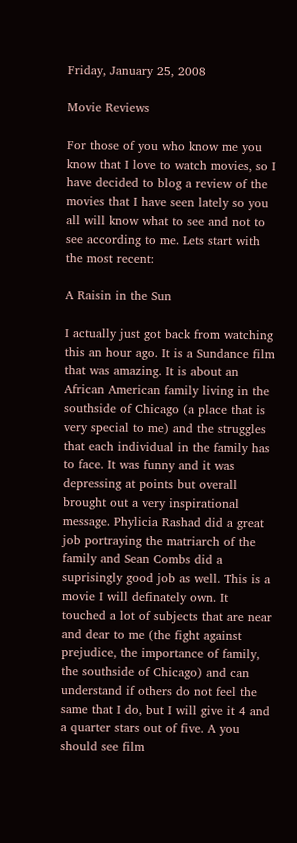Friday, January 25, 2008

Movie Reviews

For those of you who know me you know that I love to watch movies, so I have decided to blog a review of the movies that I have seen lately so you all will know what to see and not to see according to me. Lets start with the most recent:

A Raisin in the Sun

I actually just got back from watching this an hour ago. It is a Sundance film that was amazing. It is about an African American family living in the southside of Chicago (a place that is very special to me) and the struggles that each individual in the family has to face. It was funny and it was depressing at points but overall brought out a very inspirational message. Phylicia Rashad did a great job portraying the matriarch of the family and Sean Combs did a suprisingly good job as well. This is a movie I will definately own. It touched a lot of subjects that are near and dear to me (the fight against prejudice, the importance of family, the southside of Chicago) and can understand if others do not feel the same that I do, but I will give it 4 and a quarter stars out of five. A you should see film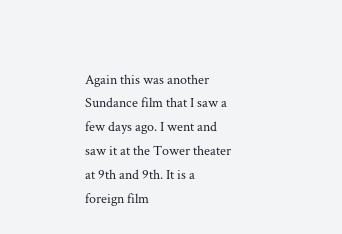Again this was another Sundance film that I saw a few days ago. I went and saw it at the Tower theater at 9th and 9th. It is a foreign film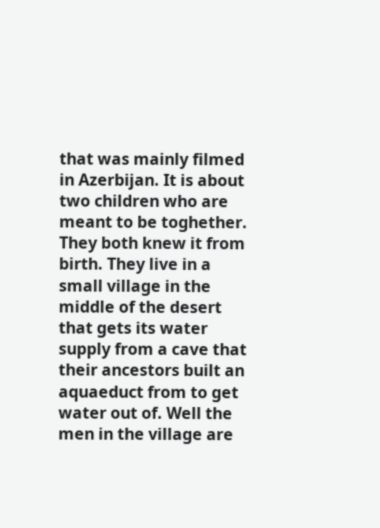that was mainly filmed in Azerbijan. It is about two children who are meant to be toghether. They both knew it from birth. They live in a small village in the middle of the desert that gets its water supply from a cave that their ancestors built an aquaeduct from to get water out of. Well the men in the village are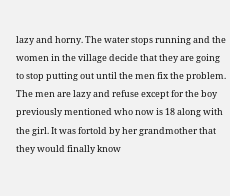lazy and horny. The water stops running and the women in the village decide that they are going to stop putting out until the men fix the problem. The men are lazy and refuse except for the boy previously mentioned who now is 18 along with the girl. It was fortold by her grandmother that they would finally know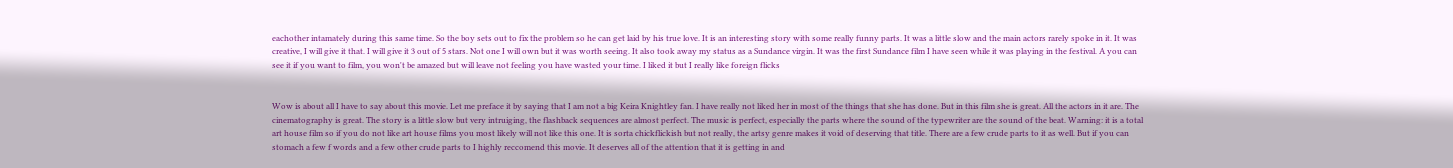eachother intamately during this same time. So the boy sets out to fix the problem so he can get laid by his true love. It is an interesting story with some really funny parts. It was a little slow and the main actors rarely spoke in it. It was creative, I will give it that. I will give it 3 out of 5 stars. Not one I will own but it was worth seeing. It also took away my status as a Sundance virgin. It was the first Sundance film I have seen while it was playing in the festival. A you can see it if you want to film, you won't be amazed but will leave not feeling you have wasted your time. I liked it but I really like foreign flicks


Wow is about all I have to say about this movie. Let me preface it by saying that I am not a big Keira Knightley fan. I have really not liked her in most of the things that she has done. But in this film she is great. All the actors in it are. The cinematography is great. The story is a little slow but very intruiging, the flashback sequences are almost perfect. The music is perfect, especially the parts where the sound of the typewriter are the sound of the beat. Warning: it is a total art house film so if you do not like art house films you most likely will not like this one. It is sorta chickflickish but not really, the artsy genre makes it void of deserving that title. There are a few crude parts to it as well. But if you can stomach a few f words and a few other crude parts to I highly reccomend this movie. It deserves all of the attention that it is getting in and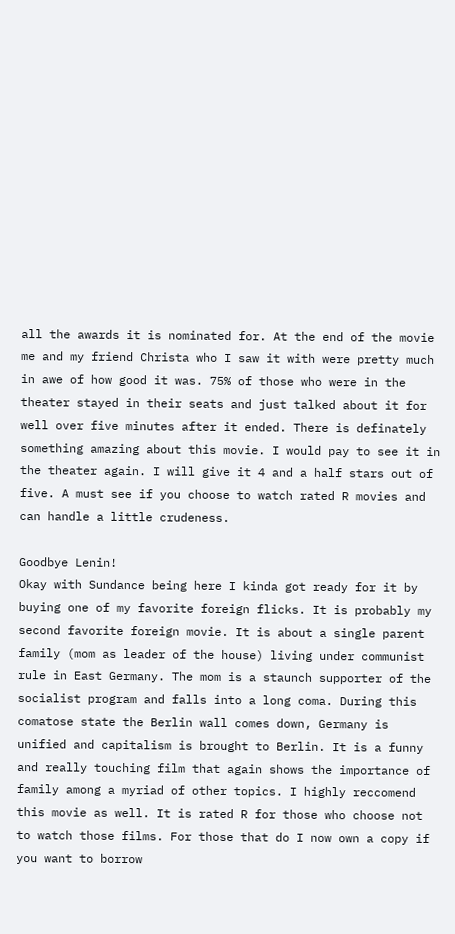all the awards it is nominated for. At the end of the movie me and my friend Christa who I saw it with were pretty much in awe of how good it was. 75% of those who were in the theater stayed in their seats and just talked about it for well over five minutes after it ended. There is definately something amazing about this movie. I would pay to see it in the theater again. I will give it 4 and a half stars out of five. A must see if you choose to watch rated R movies and can handle a little crudeness.

Goodbye Lenin!
Okay with Sundance being here I kinda got ready for it by buying one of my favorite foreign flicks. It is probably my second favorite foreign movie. It is about a single parent family (mom as leader of the house) living under communist rule in East Germany. The mom is a staunch supporter of the socialist program and falls into a long coma. During this comatose state the Berlin wall comes down, Germany is unified and capitalism is brought to Berlin. It is a funny and really touching film that again shows the importance of family among a myriad of other topics. I highly reccomend this movie as well. It is rated R for those who choose not to watch those films. For those that do I now own a copy if you want to borrow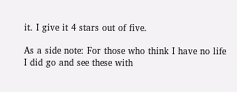it. I give it 4 stars out of five.

As a side note: For those who think I have no life I did go and see these with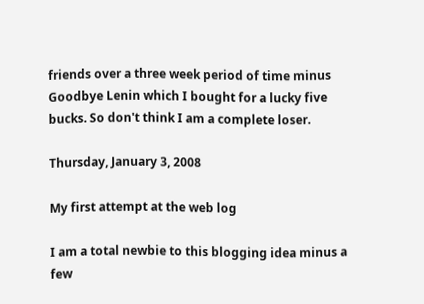friends over a three week period of time minus Goodbye Lenin which I bought for a lucky five bucks. So don't think I am a complete loser.

Thursday, January 3, 2008

My first attempt at the web log

I am a total newbie to this blogging idea minus a few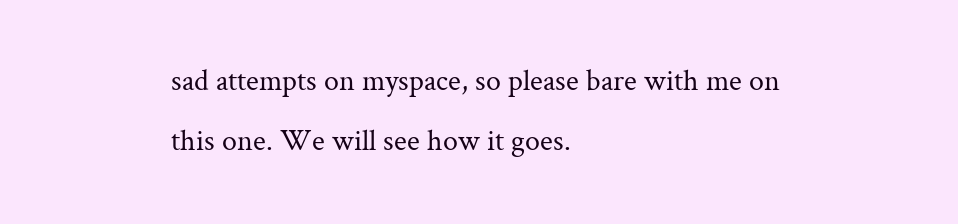sad attempts on myspace, so please bare with me on this one. We will see how it goes.